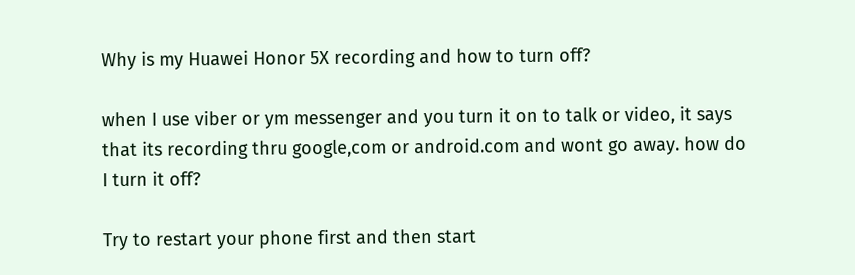Why is my Huawei Honor 5X recording and how to turn off?

when I use viber or ym messenger and you turn it on to talk or video, it says that its recording thru google,com or android.com and wont go away. how do I turn it off?

Try to restart your phone first and then start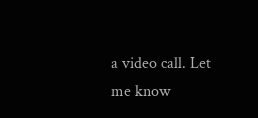a video call. Let me know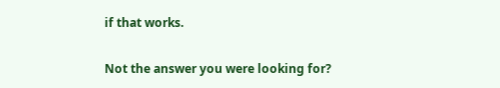if that works.

Not the answer you were looking for?